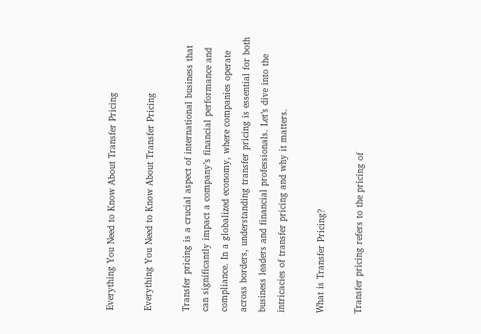Everything You Need to Know About Transfer Pricing

Everything You Need to Know About Transfer Pricing

Transfer pricing is a crucial aspect of international business that can significantly impact a company’s financial performance and compliance. In a globalized economy, where companies operate across borders, understanding transfer pricing is essential for both business leaders and financial professionals. Let’s dive into the intricacies of transfer pricing and why it matters.

What is Transfer Pricing?

Transfer pricing refers to the pricing of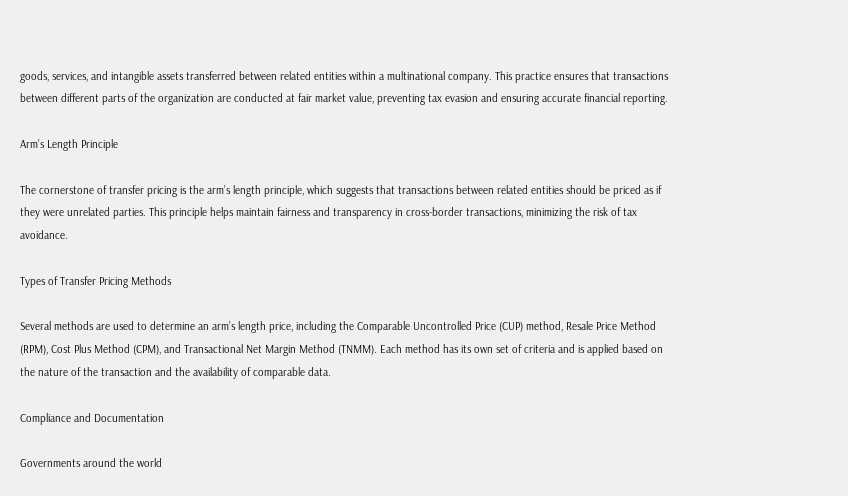goods, services, and intangible assets transferred between related entities within a multinational company. This practice ensures that transactions between different parts of the organization are conducted at fair market value, preventing tax evasion and ensuring accurate financial reporting.

Arm’s Length Principle

The cornerstone of transfer pricing is the arm’s length principle, which suggests that transactions between related entities should be priced as if they were unrelated parties. This principle helps maintain fairness and transparency in cross-border transactions, minimizing the risk of tax avoidance.

Types of Transfer Pricing Methods

Several methods are used to determine an arm’s length price, including the Comparable Uncontrolled Price (CUP) method, Resale Price Method (RPM), Cost Plus Method (CPM), and Transactional Net Margin Method (TNMM). Each method has its own set of criteria and is applied based on the nature of the transaction and the availability of comparable data.

Compliance and Documentation

Governments around the world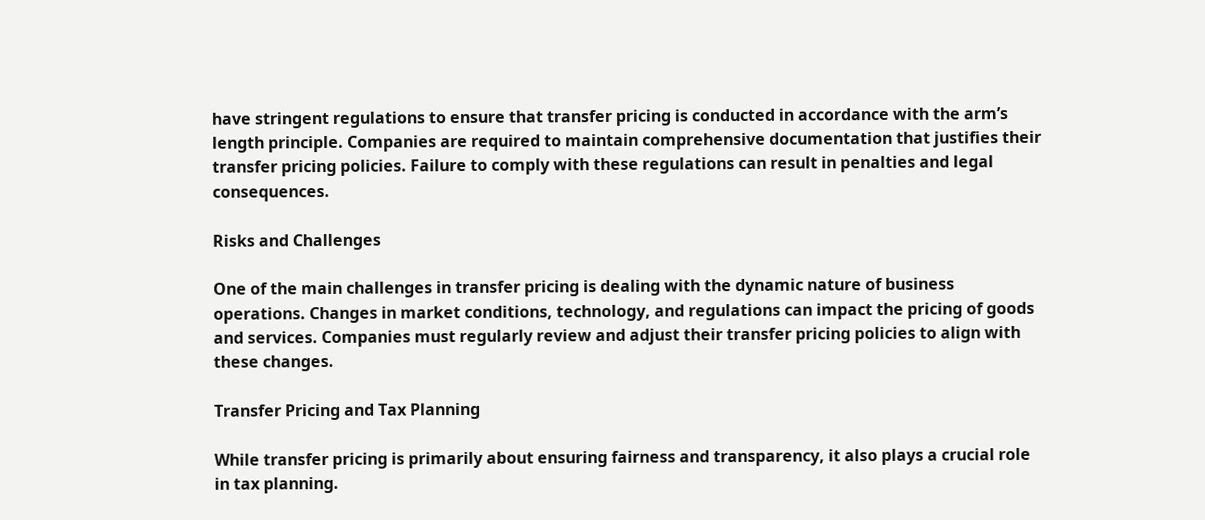have stringent regulations to ensure that transfer pricing is conducted in accordance with the arm’s length principle. Companies are required to maintain comprehensive documentation that justifies their transfer pricing policies. Failure to comply with these regulations can result in penalties and legal consequences.

Risks and Challenges

One of the main challenges in transfer pricing is dealing with the dynamic nature of business operations. Changes in market conditions, technology, and regulations can impact the pricing of goods and services. Companies must regularly review and adjust their transfer pricing policies to align with these changes.

Transfer Pricing and Tax Planning

While transfer pricing is primarily about ensuring fairness and transparency, it also plays a crucial role in tax planning.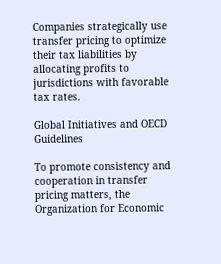Companies strategically use transfer pricing to optimize their tax liabilities by allocating profits to jurisdictions with favorable tax rates.

Global Initiatives and OECD Guidelines

To promote consistency and cooperation in transfer pricing matters, the Organization for Economic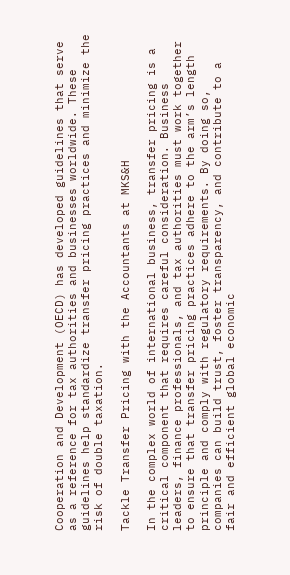Cooperation and Development (OECD) has developed guidelines that serve as a reference for tax authorities and businesses worldwide. These guidelines help standardize transfer pricing practices and minimize the risk of double taxation.

Tackle Transfer Pricing with the Accountants at MKS&H

In the complex world of international business, transfer pricing is a critical component that requires careful consideration. Business leaders, finance professionals, and tax authorities must work together to ensure that transfer pricing practices adhere to the arm’s length principle and comply with regulatory requirements. By doing so, companies can build trust, foster transparency, and contribute to a fair and efficient global economic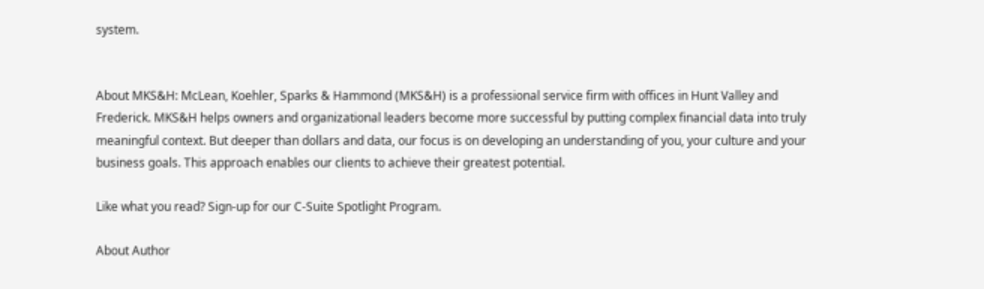system.


About MKS&H: McLean, Koehler, Sparks & Hammond (MKS&H) is a professional service firm with offices in Hunt Valley and Frederick. MKS&H helps owners and organizational leaders become more successful by putting complex financial data into truly meaningful context. But deeper than dollars and data, our focus is on developing an understanding of you, your culture and your business goals. This approach enables our clients to achieve their greatest potential.

Like what you read? Sign-up for our C-Suite Spotlight Program.

About Author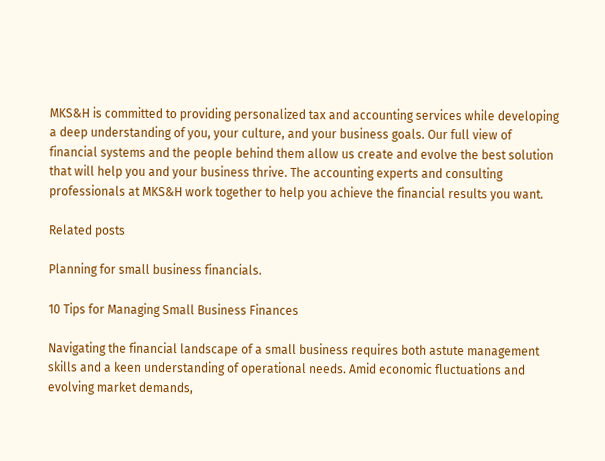MKS&H is committed to providing personalized tax and accounting services while developing a deep understanding of you, your culture, and your business goals. Our full view of financial systems and the people behind them allow us create and evolve the best solution that will help you and your business thrive. The accounting experts and consulting professionals at MKS&H work together to help you achieve the financial results you want.

Related posts

Planning for small business financials.

10 Tips for Managing Small Business Finances

Navigating the financial landscape of a small business requires both astute management skills and a keen understanding of operational needs. Amid economic fluctuations and evolving market demands,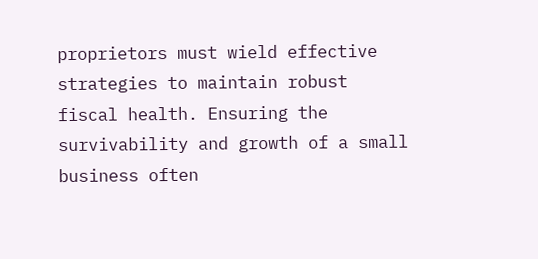proprietors must wield effective strategies to maintain robust fiscal health. Ensuring the survivability and growth of a small business often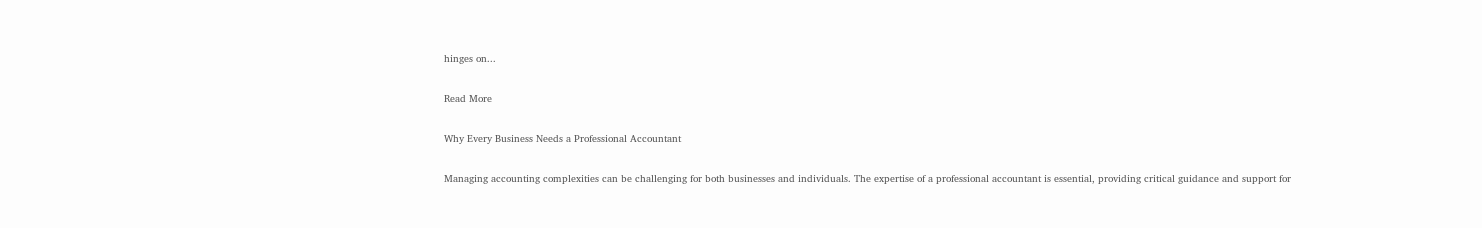hinges on...

Read More

Why Every Business Needs a Professional Accountant

Managing accounting complexities can be challenging for both businesses and individuals. The expertise of a professional accountant is essential, providing critical guidance and support for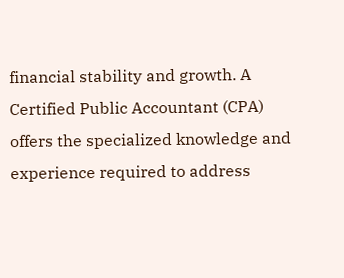financial stability and growth. A Certified Public Accountant (CPA) offers the specialized knowledge and experience required to address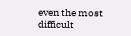even the most difficult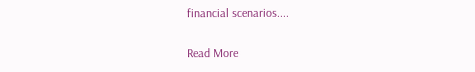financial scenarios....

Read More